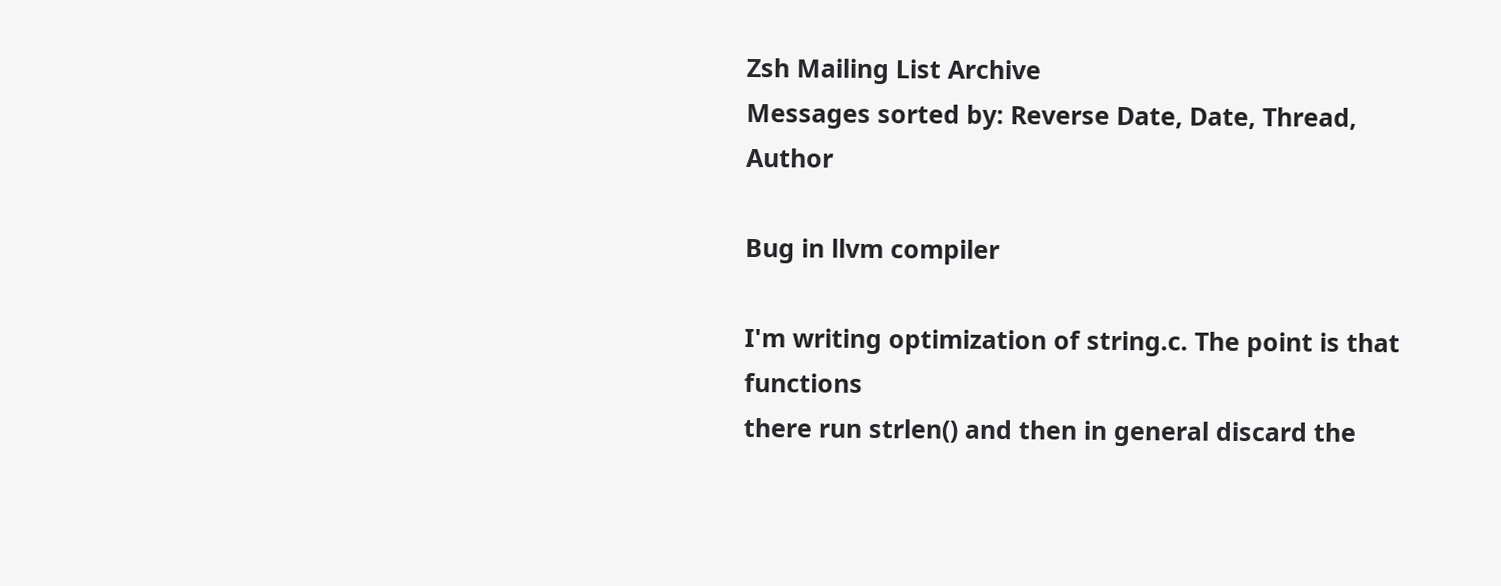Zsh Mailing List Archive
Messages sorted by: Reverse Date, Date, Thread, Author

Bug in llvm compiler

I'm writing optimization of string.c. The point is that functions
there run strlen() and then in general discard the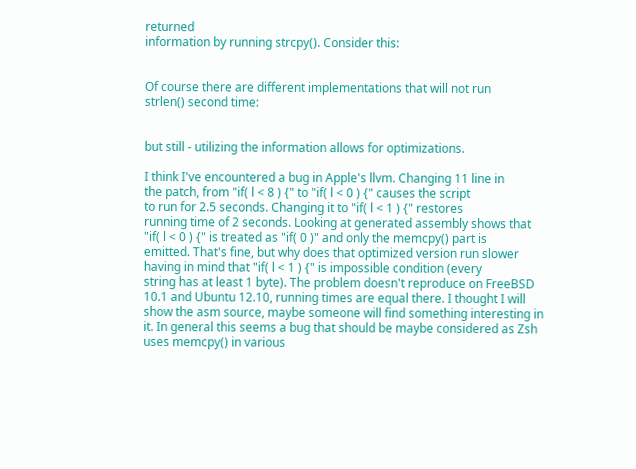returned
information by running strcpy(). Consider this:


Of course there are different implementations that will not run
strlen() second time:


but still - utilizing the information allows for optimizations.

I think I've encountered a bug in Apple's llvm. Changing 11 line in
the patch, from "if( l < 8 ) {" to "if( l < 0 ) {" causes the script
to run for 2.5 seconds. Changing it to "if( l < 1 ) {" restores
running time of 2 seconds. Looking at generated assembly shows that
"if( l < 0 ) {" is treated as "if( 0 )" and only the memcpy() part is
emitted. That's fine, but why does that optimized version run slower
having in mind that "if( l < 1 ) {" is impossible condition (every
string has at least 1 byte). The problem doesn't reproduce on FreeBSD
10.1 and Ubuntu 12.10, running times are equal there. I thought I will
show the asm source, maybe someone will find something interesting in
it. In general this seems a bug that should be maybe considered as Zsh
uses memcpy() in various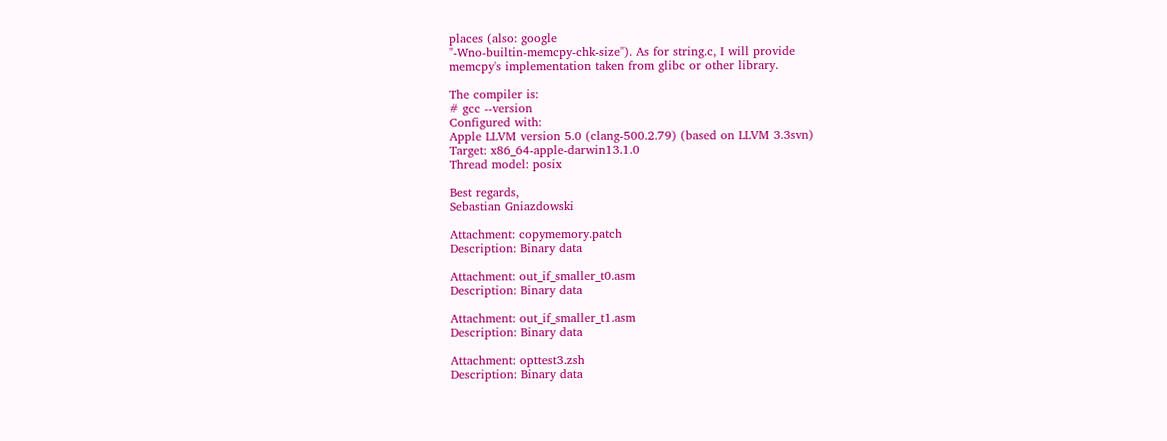places (also: google
"-Wno-builtin-memcpy-chk-size"). As for string.c, I will provide
memcpy's implementation taken from glibc or other library.

The compiler is:
# gcc --version
Configured with:
Apple LLVM version 5.0 (clang-500.2.79) (based on LLVM 3.3svn)
Target: x86_64-apple-darwin13.1.0
Thread model: posix

Best regards,
Sebastian Gniazdowski

Attachment: copymemory.patch
Description: Binary data

Attachment: out_if_smaller_t0.asm
Description: Binary data

Attachment: out_if_smaller_t1.asm
Description: Binary data

Attachment: opttest3.zsh
Description: Binary data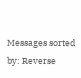Messages sorted by: Reverse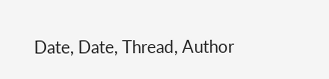Date, Date, Thread, Author